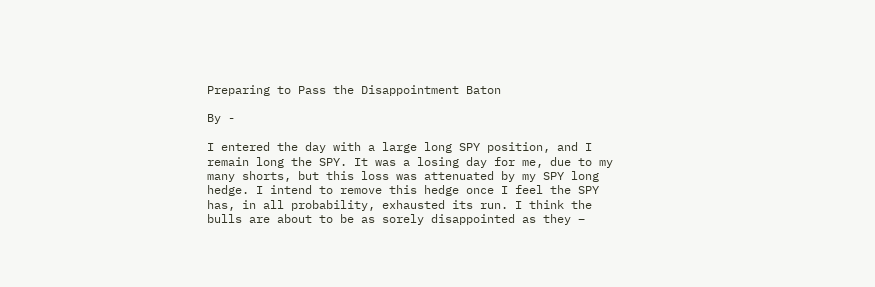Preparing to Pass the Disappointment Baton

By -

I entered the day with a large long SPY position, and I remain long the SPY. It was a losing day for me, due to my many shorts, but this loss was attenuated by my SPY long hedge. I intend to remove this hedge once I feel the SPY has, in all probability, exhausted its run. I think the bulls are about to be as sorely disappointed as they –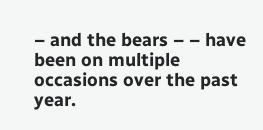– and the bears – – have been on multiple occasions over the past year.